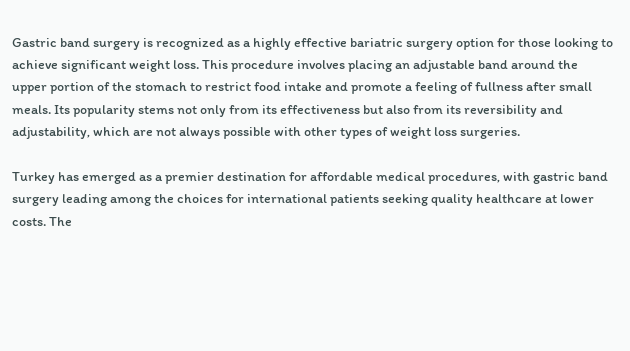Gastric band surgery is recognized as a highly effective bariatric surgery option for those looking to achieve significant weight loss. This procedure involves placing an adjustable band around the upper portion of the stomach to restrict food intake and promote a feeling of fullness after small meals. Its popularity stems not only from its effectiveness but also from its reversibility and adjustability, which are not always possible with other types of weight loss surgeries.

Turkey has emerged as a premier destination for affordable medical procedures, with gastric band surgery leading among the choices for international patients seeking quality healthcare at lower costs. The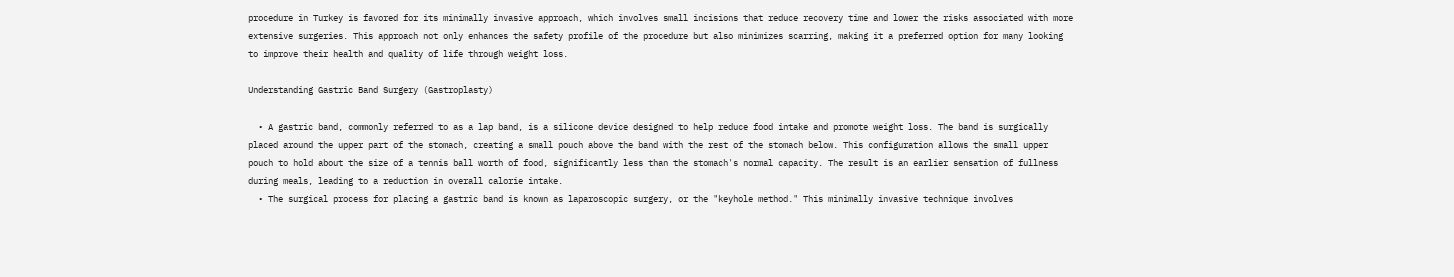procedure in Turkey is favored for its minimally invasive approach, which involves small incisions that reduce recovery time and lower the risks associated with more extensive surgeries. This approach not only enhances the safety profile of the procedure but also minimizes scarring, making it a preferred option for many looking to improve their health and quality of life through weight loss.

Understanding Gastric Band Surgery (Gastroplasty)

  • A gastric band, commonly referred to as a lap band, is a silicone device designed to help reduce food intake and promote weight loss. The band is surgically placed around the upper part of the stomach, creating a small pouch above the band with the rest of the stomach below. This configuration allows the small upper pouch to hold about the size of a tennis ball worth of food, significantly less than the stomach's normal capacity. The result is an earlier sensation of fullness during meals, leading to a reduction in overall calorie intake.
  • The surgical process for placing a gastric band is known as laparoscopic surgery, or the "keyhole method." This minimally invasive technique involves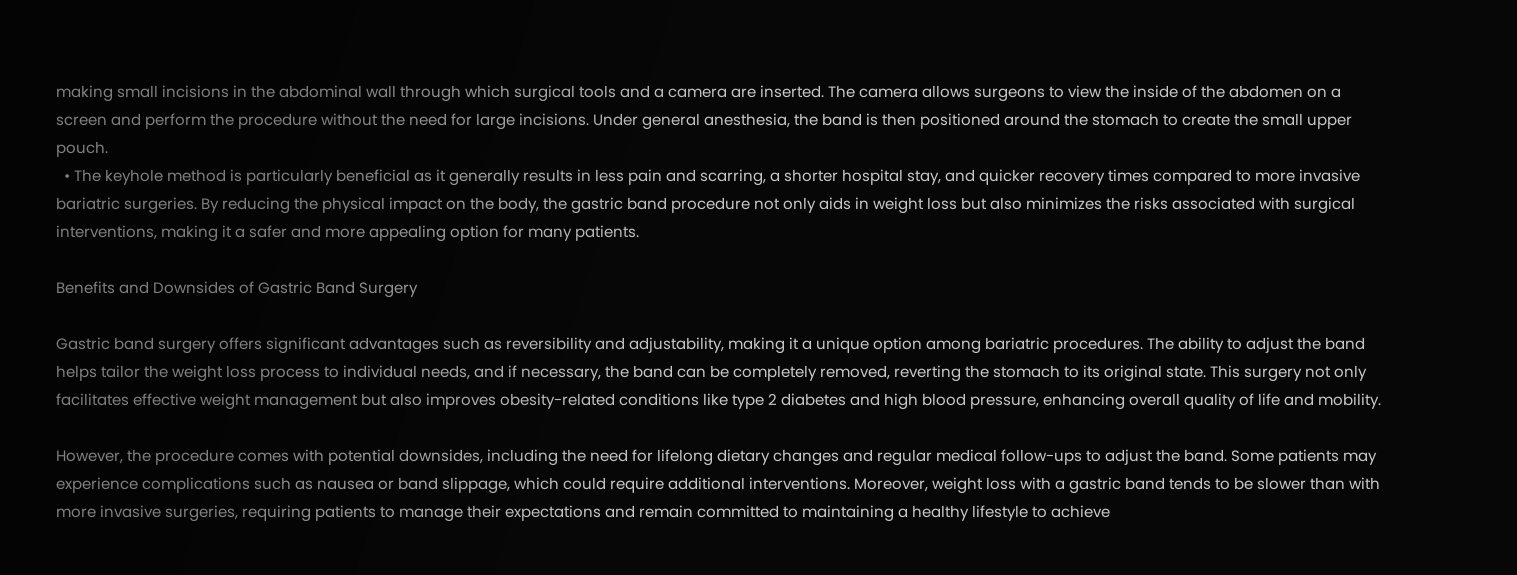making small incisions in the abdominal wall through which surgical tools and a camera are inserted. The camera allows surgeons to view the inside of the abdomen on a screen and perform the procedure without the need for large incisions. Under general anesthesia, the band is then positioned around the stomach to create the small upper pouch.
  • The keyhole method is particularly beneficial as it generally results in less pain and scarring, a shorter hospital stay, and quicker recovery times compared to more invasive bariatric surgeries. By reducing the physical impact on the body, the gastric band procedure not only aids in weight loss but also minimizes the risks associated with surgical interventions, making it a safer and more appealing option for many patients.

Benefits and Downsides of Gastric Band Surgery

Gastric band surgery offers significant advantages such as reversibility and adjustability, making it a unique option among bariatric procedures. The ability to adjust the band helps tailor the weight loss process to individual needs, and if necessary, the band can be completely removed, reverting the stomach to its original state. This surgery not only facilitates effective weight management but also improves obesity-related conditions like type 2 diabetes and high blood pressure, enhancing overall quality of life and mobility.

However, the procedure comes with potential downsides, including the need for lifelong dietary changes and regular medical follow-ups to adjust the band. Some patients may experience complications such as nausea or band slippage, which could require additional interventions. Moreover, weight loss with a gastric band tends to be slower than with more invasive surgeries, requiring patients to manage their expectations and remain committed to maintaining a healthy lifestyle to achieve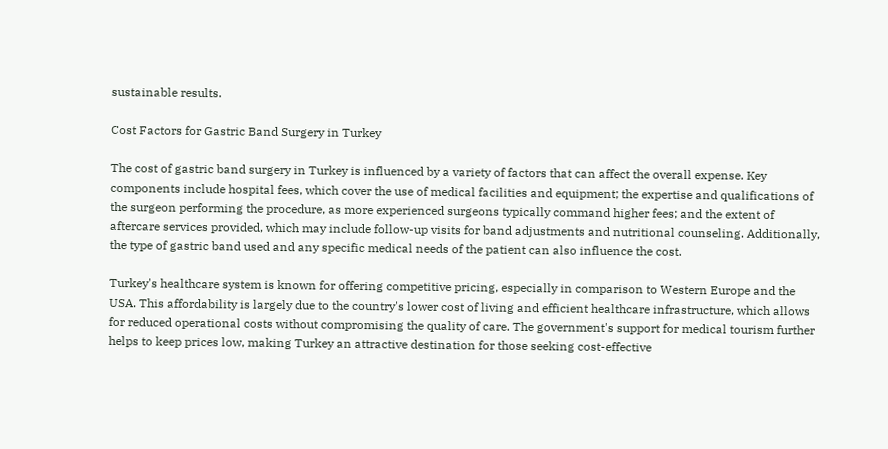sustainable results.

Cost Factors for Gastric Band Surgery in Turkey

The cost of gastric band surgery in Turkey is influenced by a variety of factors that can affect the overall expense. Key components include hospital fees, which cover the use of medical facilities and equipment; the expertise and qualifications of the surgeon performing the procedure, as more experienced surgeons typically command higher fees; and the extent of aftercare services provided, which may include follow-up visits for band adjustments and nutritional counseling. Additionally, the type of gastric band used and any specific medical needs of the patient can also influence the cost.

Turkey's healthcare system is known for offering competitive pricing, especially in comparison to Western Europe and the USA. This affordability is largely due to the country's lower cost of living and efficient healthcare infrastructure, which allows for reduced operational costs without compromising the quality of care. The government's support for medical tourism further helps to keep prices low, making Turkey an attractive destination for those seeking cost-effective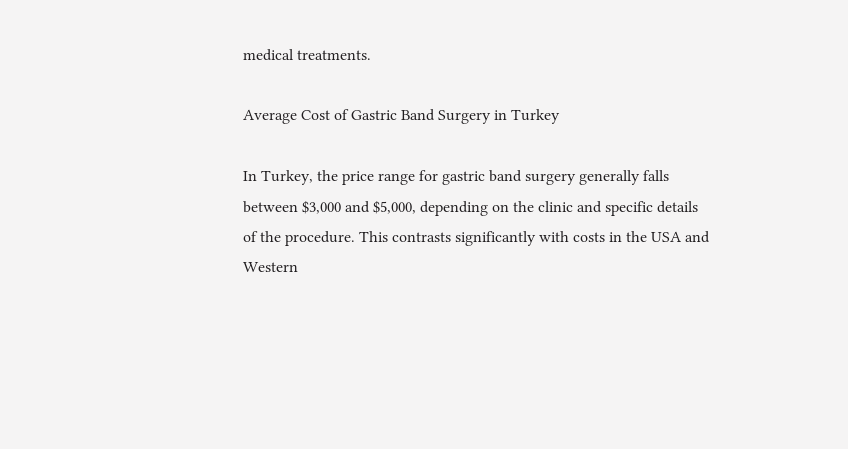medical treatments.

Average Cost of Gastric Band Surgery in Turkey

In Turkey, the price range for gastric band surgery generally falls between $3,000 and $5,000, depending on the clinic and specific details of the procedure. This contrasts significantly with costs in the USA and Western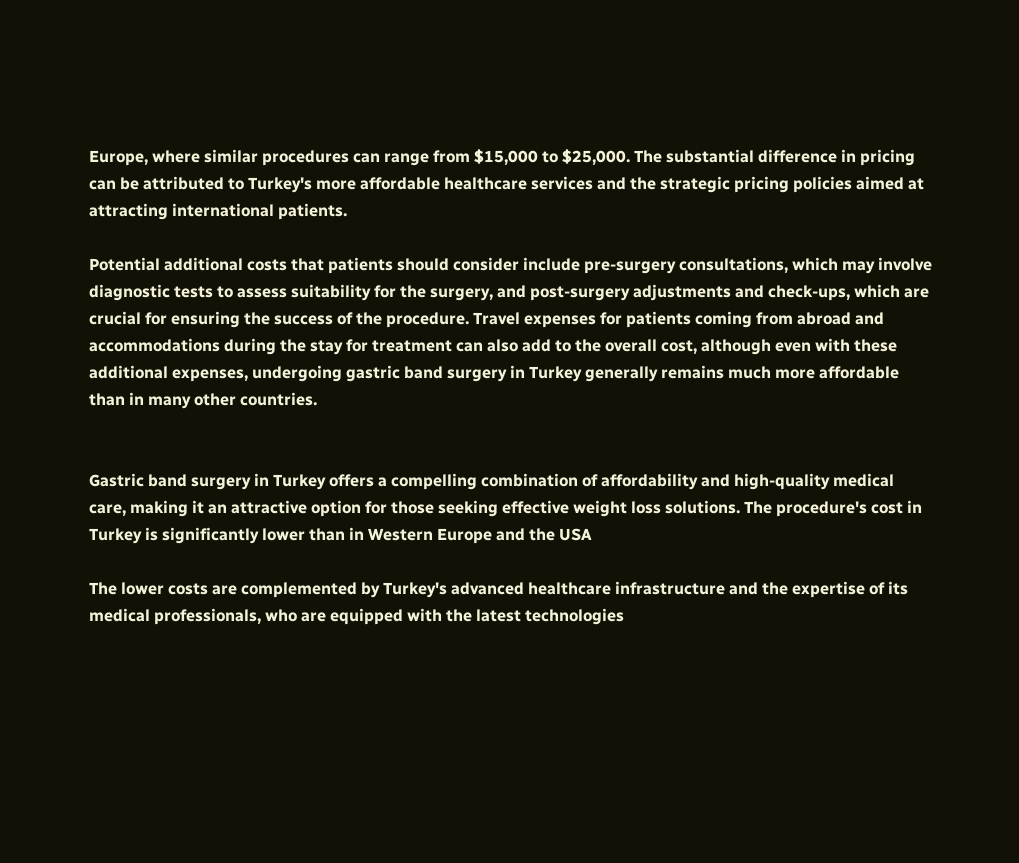Europe, where similar procedures can range from $15,000 to $25,000. The substantial difference in pricing can be attributed to Turkey's more affordable healthcare services and the strategic pricing policies aimed at attracting international patients.

Potential additional costs that patients should consider include pre-surgery consultations, which may involve diagnostic tests to assess suitability for the surgery, and post-surgery adjustments and check-ups, which are crucial for ensuring the success of the procedure. Travel expenses for patients coming from abroad and accommodations during the stay for treatment can also add to the overall cost, although even with these additional expenses, undergoing gastric band surgery in Turkey generally remains much more affordable than in many other countries.


Gastric band surgery in Turkey offers a compelling combination of affordability and high-quality medical care, making it an attractive option for those seeking effective weight loss solutions. The procedure's cost in Turkey is significantly lower than in Western Europe and the USA

The lower costs are complemented by Turkey's advanced healthcare infrastructure and the expertise of its medical professionals, who are equipped with the latest technologies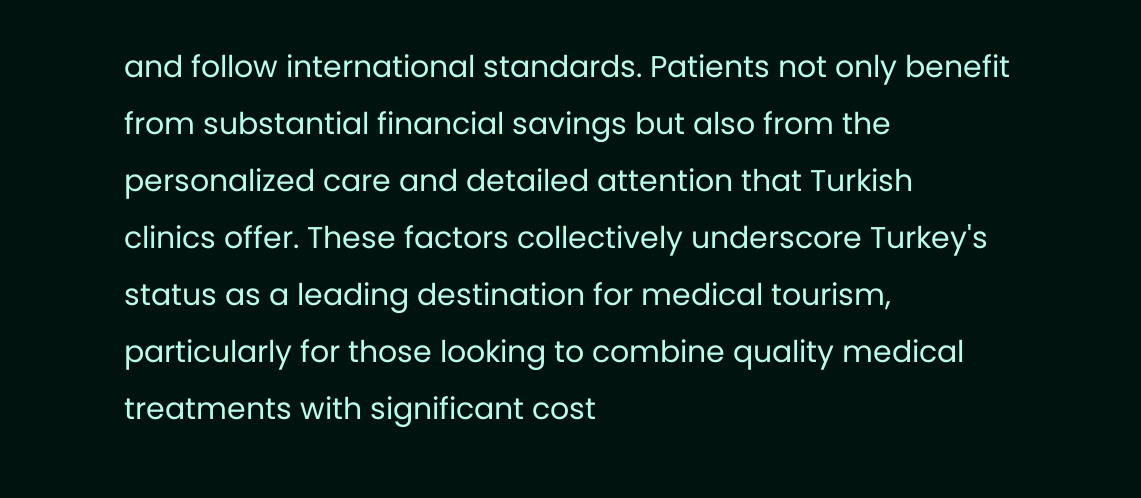and follow international standards. Patients not only benefit from substantial financial savings but also from the personalized care and detailed attention that Turkish clinics offer. These factors collectively underscore Turkey's status as a leading destination for medical tourism, particularly for those looking to combine quality medical treatments with significant cost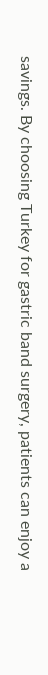savings. By choosing Turkey for gastric band surgery, patients can enjoy a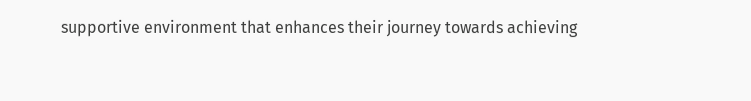supportive environment that enhances their journey towards achieving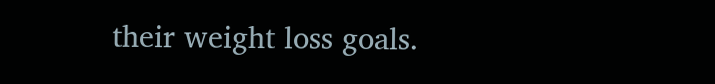their weight loss goals.